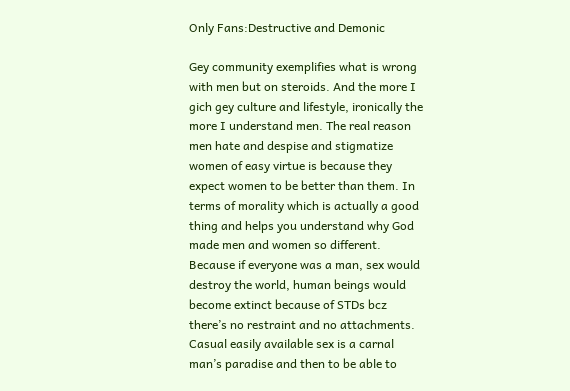Only Fans:Destructive and Demonic

Gey community exemplifies what is wrong with men but on steroids. And the more I gich gey culture and lifestyle, ironically the more I understand men. The real reason men hate and despise and stigmatize women of easy virtue is because they expect women to be better than them. In terms of morality which is actually a good thing and helps you understand why God made men and women so different. Because if everyone was a man, sex would destroy the world, human beings would become extinct because of STDs bcz there’s no restraint and no attachments. Casual easily available sex is a carnal man’s paradise and then to be able to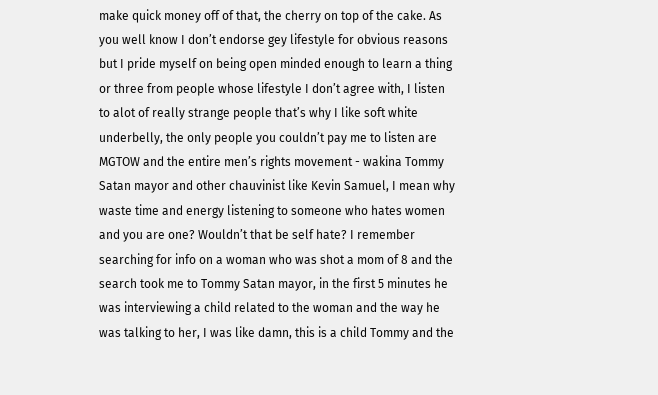make quick money off of that, the cherry on top of the cake. As you well know I don’t endorse gey lifestyle for obvious reasons but I pride myself on being open minded enough to learn a thing or three from people whose lifestyle I don’t agree with, I listen to alot of really strange people that’s why I like soft white underbelly, the only people you couldn’t pay me to listen are MGTOW and the entire men’s rights movement - wakina Tommy Satan mayor and other chauvinist like Kevin Samuel, I mean why waste time and energy listening to someone who hates women and you are one? Wouldn’t that be self hate? I remember searching for info on a woman who was shot a mom of 8 and the search took me to Tommy Satan mayor, in the first 5 minutes he was interviewing a child related to the woman and the way he was talking to her, I was like damn, this is a child Tommy and the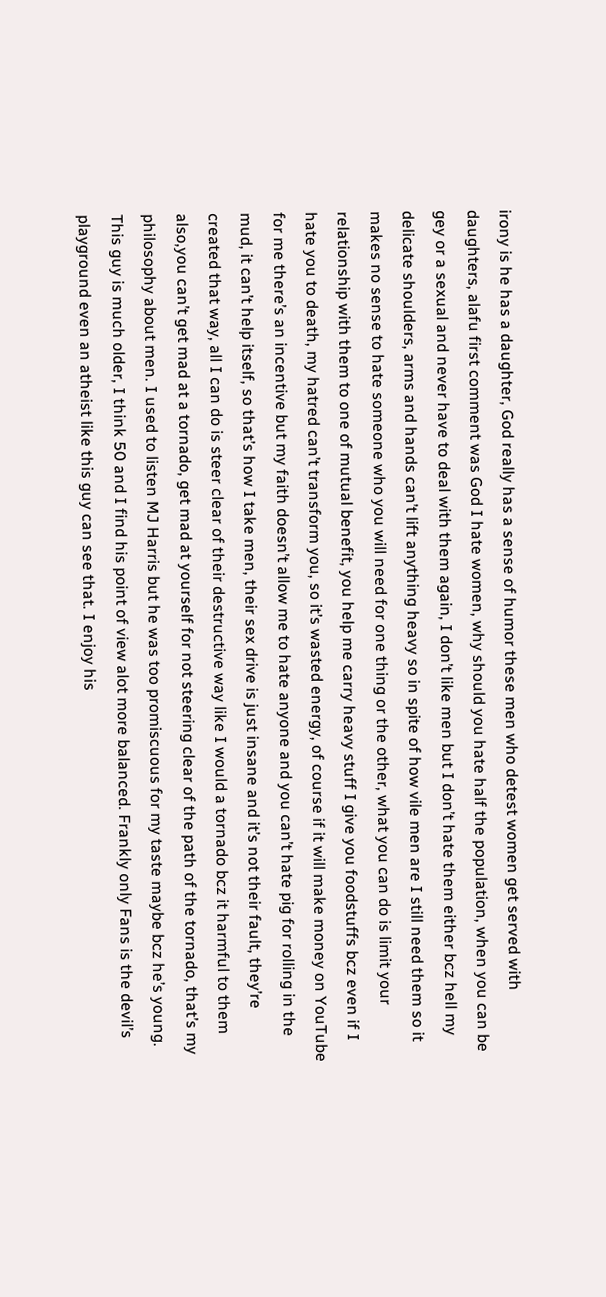irony is he has a daughter, God really has a sense of humor these men who detest women get served with daughters, alafu first comment was God I hate women, why should you hate half the population, when you can be gey or a sexual and never have to deal with them again, I don’t like men but I don’t hate them either bcz hell my delicate shoulders, arms and hands can’t lift anything heavy so in spite of how vile men are I still need them so it makes no sense to hate someone who you will need for one thing or the other, what you can do is limit your relationship with them to one of mutual benefit, you help me carry heavy stuff I give you foodstuffs bcz even if I hate you to death, my hatred can’t transform you, so it’s wasted energy, of course if it will make money on YouTube for me there’s an incentive but my faith doesn’t allow me to hate anyone and you can’t hate pig for rolling in the mud, it can’t help itself, so that’s how I take men, their sex drive is just insane and it’s not their fault, they’re created that way, all I can do is steer clear of their destructive way like I would a tornado bcz it harmful to them also,you can’t get mad at a tornado, get mad at yourself for not steering clear of the path of the tornado, that’s my philosophy about men. I used to listen MJ Harris but he was too promiscuous for my taste maybe bcz he’s young. This guy is much older, I think 50 and I find his point of view alot more balanced. Frankly only Fans is the devil’s playground even an atheist like this guy can see that. I enjoy his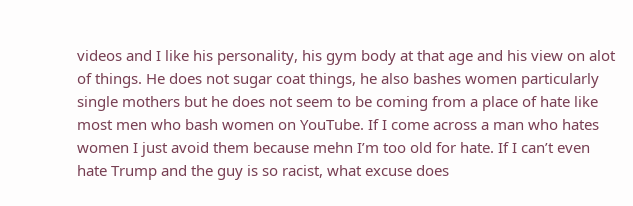videos and I like his personality, his gym body at that age and his view on alot of things. He does not sugar coat things, he also bashes women particularly single mothers but he does not seem to be coming from a place of hate like most men who bash women on YouTube. If I come across a man who hates women I just avoid them because mehn I’m too old for hate. If I can’t even hate Trump and the guy is so racist, what excuse does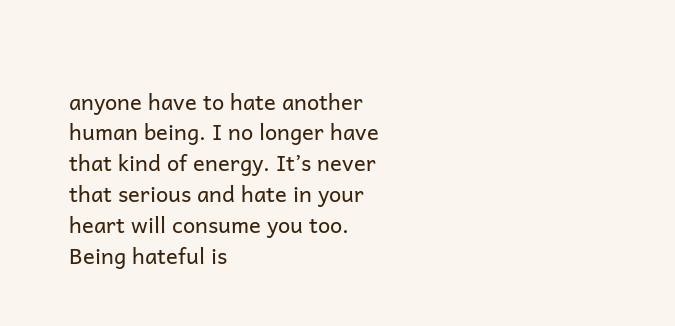anyone have to hate another human being. I no longer have that kind of energy. It’s never that serious and hate in your heart will consume you too. Being hateful is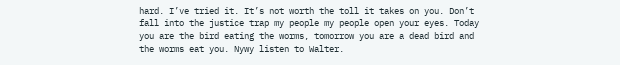hard. I’ve tried it. It’s not worth the toll it takes on you. Don’t fall into the justice trap my people my people open your eyes. Today you are the bird eating the worms, tomorrow you are a dead bird and the worms eat you. Nywy listen to Walter.